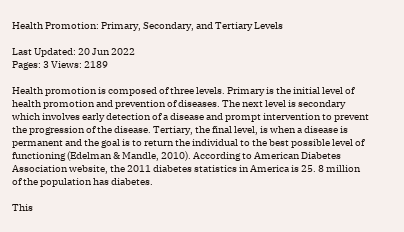Health Promotion: Primary, Secondary, and Tertiary Levels

Last Updated: 20 Jun 2022
Pages: 3 Views: 2189

Health promotion is composed of three levels. Primary is the initial level of health promotion and prevention of diseases. The next level is secondary which involves early detection of a disease and prompt intervention to prevent the progression of the disease. Tertiary, the final level, is when a disease is permanent and the goal is to return the individual to the best possible level of functioning (Edelman & Mandle, 2010). According to American Diabetes Association website, the 2011 diabetes statistics in America is 25. 8 million of the population has diabetes.

This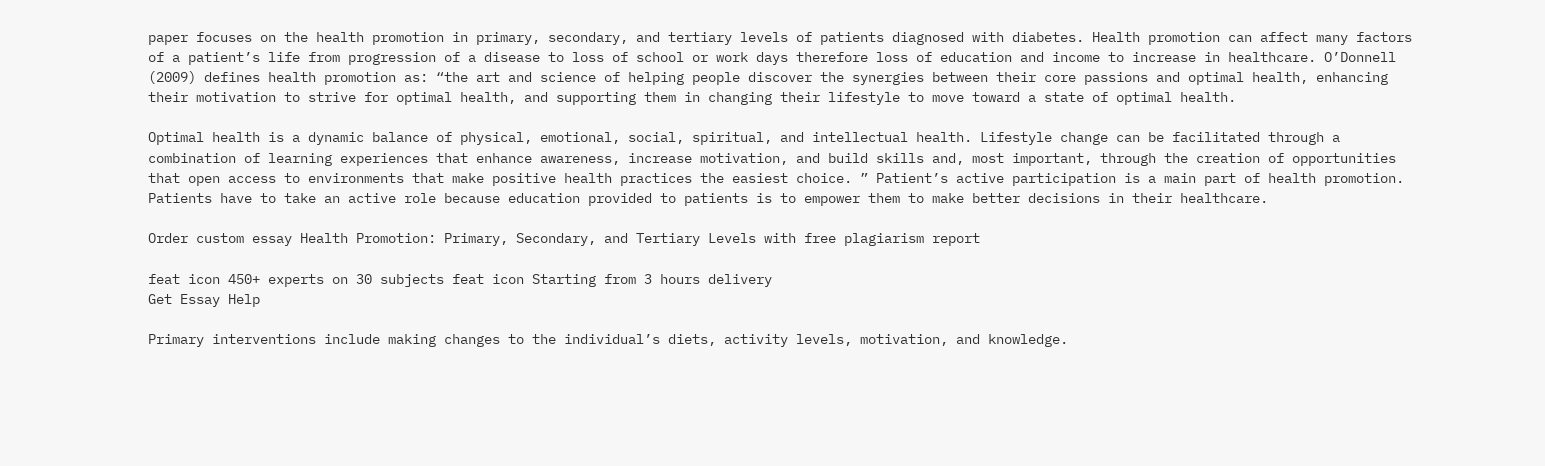paper focuses on the health promotion in primary, secondary, and tertiary levels of patients diagnosed with diabetes. Health promotion can affect many factors of a patient’s life from progression of a disease to loss of school or work days therefore loss of education and income to increase in healthcare. O’Donnell (2009) defines health promotion as: “the art and science of helping people discover the synergies between their core passions and optimal health, enhancing their motivation to strive for optimal health, and supporting them in changing their lifestyle to move toward a state of optimal health.

Optimal health is a dynamic balance of physical, emotional, social, spiritual, and intellectual health. Lifestyle change can be facilitated through a combination of learning experiences that enhance awareness, increase motivation, and build skills and, most important, through the creation of opportunities that open access to environments that make positive health practices the easiest choice. ” Patient’s active participation is a main part of health promotion. Patients have to take an active role because education provided to patients is to empower them to make better decisions in their healthcare.

Order custom essay Health Promotion: Primary, Secondary, and Tertiary Levels with free plagiarism report

feat icon 450+ experts on 30 subjects feat icon Starting from 3 hours delivery
Get Essay Help

Primary interventions include making changes to the individual’s diets, activity levels, motivation, and knowledge.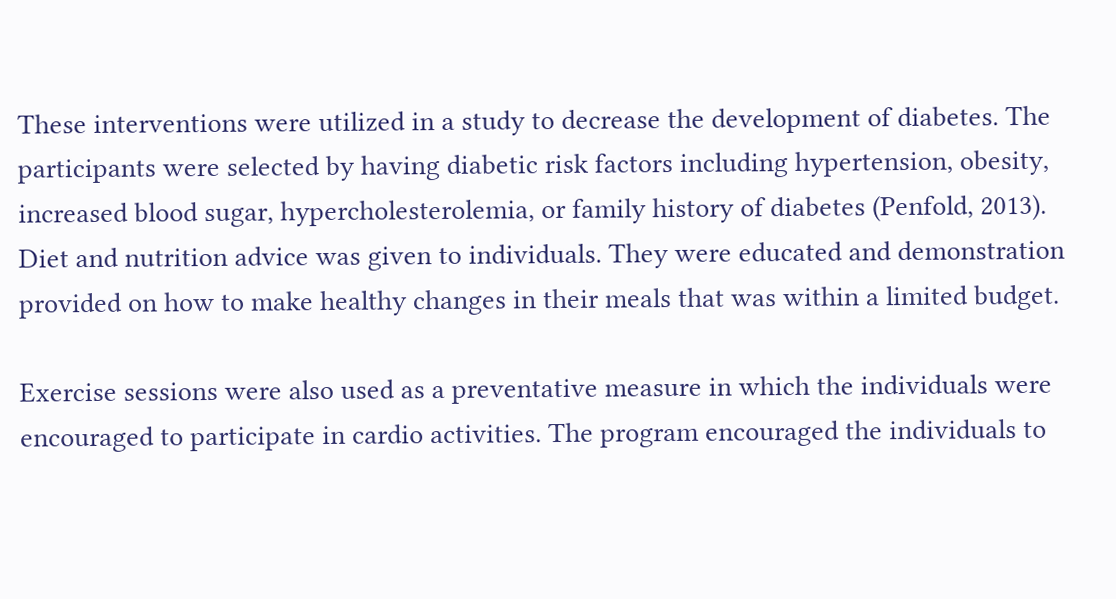These interventions were utilized in a study to decrease the development of diabetes. The participants were selected by having diabetic risk factors including hypertension, obesity, increased blood sugar, hypercholesterolemia, or family history of diabetes (Penfold, 2013). Diet and nutrition advice was given to individuals. They were educated and demonstration provided on how to make healthy changes in their meals that was within a limited budget.

Exercise sessions were also used as a preventative measure in which the individuals were encouraged to participate in cardio activities. The program encouraged the individuals to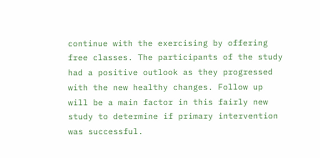continue with the exercising by offering free classes. The participants of the study had a positive outlook as they progressed with the new healthy changes. Follow up will be a main factor in this fairly new study to determine if primary intervention was successful.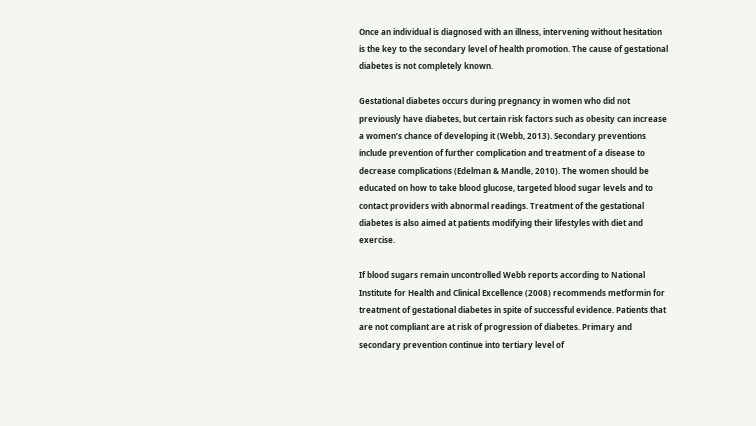Once an individual is diagnosed with an illness, intervening without hesitation is the key to the secondary level of health promotion. The cause of gestational diabetes is not completely known.

Gestational diabetes occurs during pregnancy in women who did not previously have diabetes, but certain risk factors such as obesity can increase a women’s chance of developing it (Webb, 2013). Secondary preventions include prevention of further complication and treatment of a disease to decrease complications (Edelman & Mandle, 2010). The women should be educated on how to take blood glucose, targeted blood sugar levels and to contact providers with abnormal readings. Treatment of the gestational diabetes is also aimed at patients modifying their lifestyles with diet and exercise.

If blood sugars remain uncontrolled Webb reports according to National Institute for Health and Clinical Excellence (2008) recommends metformin for treatment of gestational diabetes in spite of successful evidence. Patients that are not compliant are at risk of progression of diabetes. Primary and secondary prevention continue into tertiary level of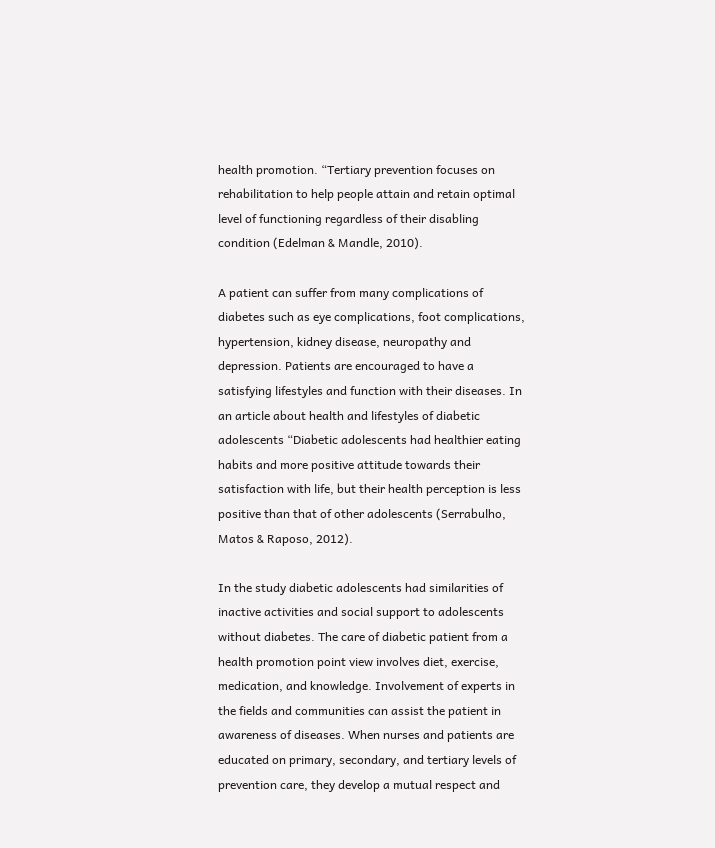health promotion. “Tertiary prevention focuses on rehabilitation to help people attain and retain optimal level of functioning regardless of their disabling condition (Edelman & Mandle, 2010).

A patient can suffer from many complications of diabetes such as eye complications, foot complications, hypertension, kidney disease, neuropathy and depression. Patients are encouraged to have a satisfying lifestyles and function with their diseases. In an article about health and lifestyles of diabetic adolescents “Diabetic adolescents had healthier eating habits and more positive attitude towards their satisfaction with life, but their health perception is less positive than that of other adolescents (Serrabulho, Matos & Raposo, 2012).

In the study diabetic adolescents had similarities of inactive activities and social support to adolescents without diabetes. The care of diabetic patient from a health promotion point view involves diet, exercise, medication, and knowledge. Involvement of experts in the fields and communities can assist the patient in awareness of diseases. When nurses and patients are educated on primary, secondary, and tertiary levels of prevention care, they develop a mutual respect and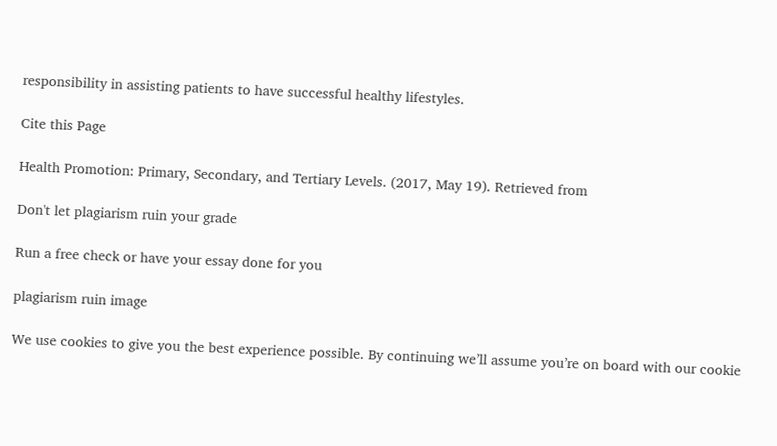responsibility in assisting patients to have successful healthy lifestyles.

Cite this Page

Health Promotion: Primary, Secondary, and Tertiary Levels. (2017, May 19). Retrieved from

Don't let plagiarism ruin your grade

Run a free check or have your essay done for you

plagiarism ruin image

We use cookies to give you the best experience possible. By continuing we’ll assume you’re on board with our cookie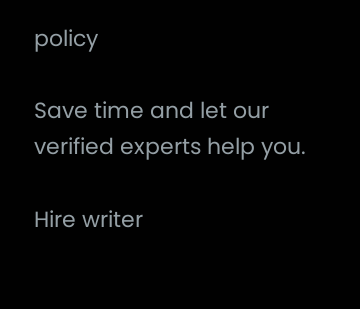policy

Save time and let our verified experts help you.

Hire writer